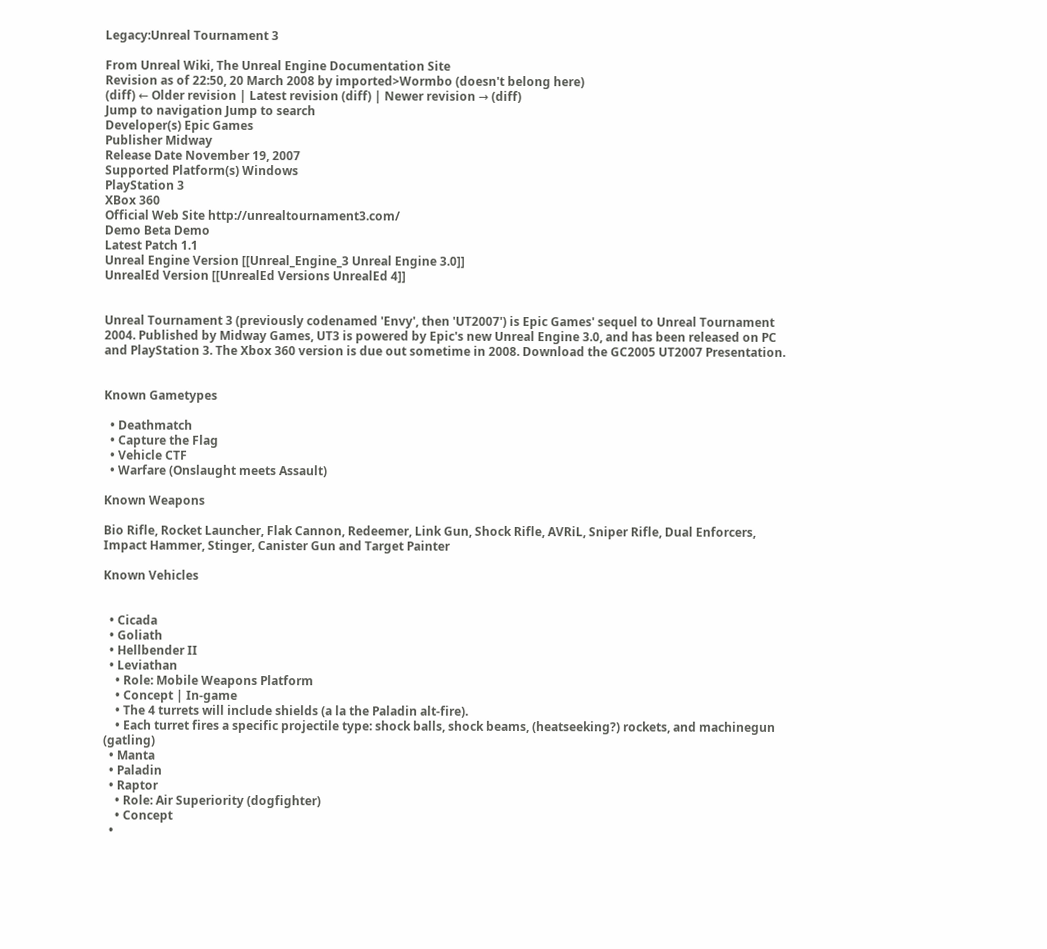Legacy:Unreal Tournament 3

From Unreal Wiki, The Unreal Engine Documentation Site
Revision as of 22:50, 20 March 2008 by imported>Wormbo (doesn't belong here)
(diff) ← Older revision | Latest revision (diff) | Newer revision → (diff)
Jump to navigation Jump to search
Developer(s) Epic Games
Publisher Midway
Release Date November 19, 2007
Supported Platform(s) Windows
PlayStation 3
XBox 360
Official Web Site http://unrealtournament3.com/
Demo Beta Demo
Latest Patch 1.1
Unreal Engine Version [[Unreal_Engine_3 Unreal Engine 3.0]]
UnrealEd Version [[UnrealEd Versions UnrealEd 4]]


Unreal Tournament 3 (previously codenamed 'Envy', then 'UT2007') is Epic Games' sequel to Unreal Tournament 2004. Published by Midway Games, UT3 is powered by Epic's new Unreal Engine 3.0, and has been released on PC and PlayStation 3. The Xbox 360 version is due out sometime in 2008. Download the GC2005 UT2007 Presentation.


Known Gametypes

  • Deathmatch
  • Capture the Flag
  • Vehicle CTF
  • Warfare (Onslaught meets Assault)

Known Weapons

Bio Rifle, Rocket Launcher, Flak Cannon, Redeemer, Link Gun, Shock Rifle, AVRiL, Sniper Rifle, Dual Enforcers, Impact Hammer, Stinger, Canister Gun and Target Painter

Known Vehicles


  • Cicada
  • Goliath
  • Hellbender II
  • Leviathan
    • Role: Mobile Weapons Platform
    • Concept | In-game
    • The 4 turrets will include shields (a la the Paladin alt-fire).
    • Each turret fires a specific projectile type: shock balls, shock beams, (heatseeking?) rockets, and machinegun (gatling)
  • Manta
  • Paladin
  • Raptor
    • Role: Air Superiority (dogfighter)
    • Concept
  •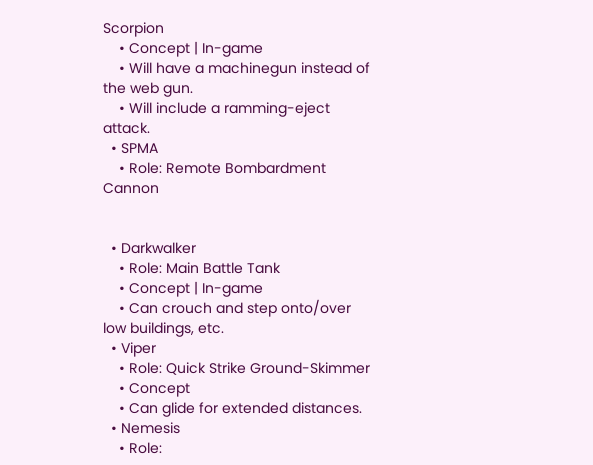Scorpion
    • Concept | In-game
    • Will have a machinegun instead of the web gun.
    • Will include a ramming-eject attack.
  • SPMA
    • Role: Remote Bombardment Cannon


  • Darkwalker
    • Role: Main Battle Tank
    • Concept | In-game
    • Can crouch and step onto/over low buildings, etc.
  • Viper
    • Role: Quick Strike Ground-Skimmer
    • Concept
    • Can glide for extended distances.
  • Nemesis
    • Role: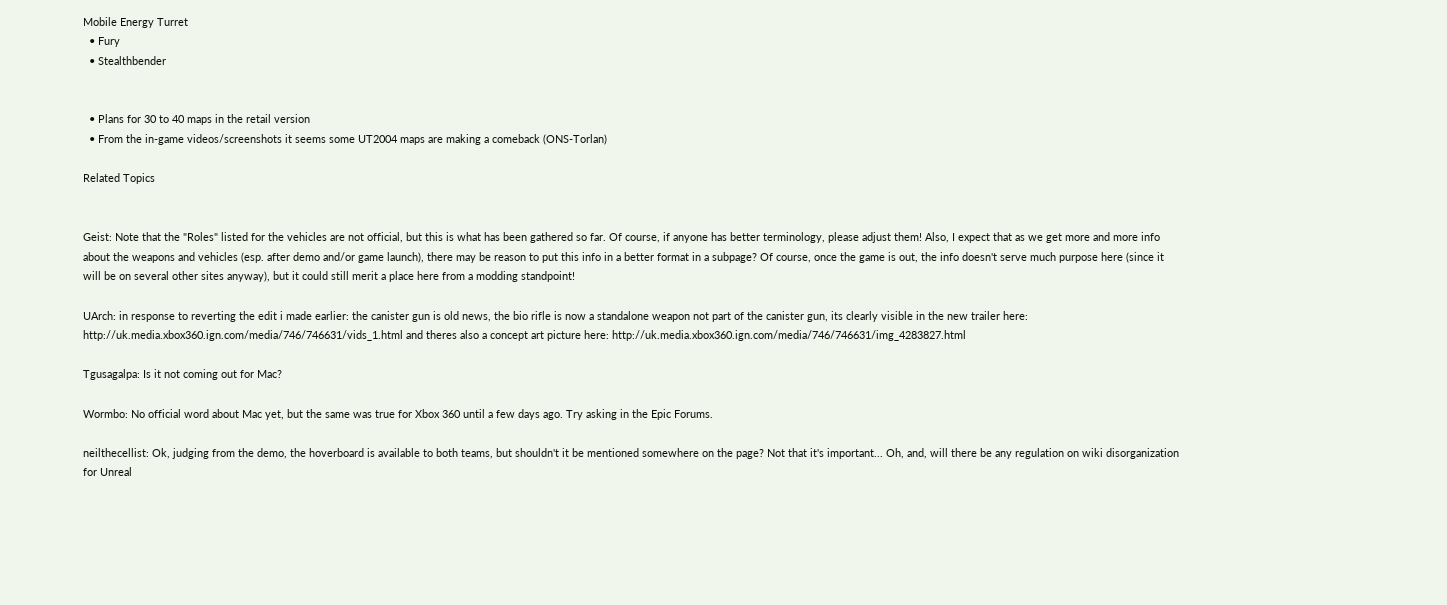Mobile Energy Turret
  • Fury
  • Stealthbender


  • Plans for 30 to 40 maps in the retail version
  • From the in-game videos/screenshots it seems some UT2004 maps are making a comeback (ONS-Torlan)

Related Topics


Geist: Note that the "Roles" listed for the vehicles are not official, but this is what has been gathered so far. Of course, if anyone has better terminology, please adjust them! Also, I expect that as we get more and more info about the weapons and vehicles (esp. after demo and/or game launch), there may be reason to put this info in a better format in a subpage? Of course, once the game is out, the info doesn't serve much purpose here (since it will be on several other sites anyway), but it could still merit a place here from a modding standpoint!

UArch: in response to reverting the edit i made earlier: the canister gun is old news, the bio rifle is now a standalone weapon not part of the canister gun, its clearly visible in the new trailer here: http://uk.media.xbox360.ign.com/media/746/746631/vids_1.html and theres also a concept art picture here: http://uk.media.xbox360.ign.com/media/746/746631/img_4283827.html

Tgusagalpa: Is it not coming out for Mac?

Wormbo: No official word about Mac yet, but the same was true for Xbox 360 until a few days ago. Try asking in the Epic Forums.

neilthecellist: Ok, judging from the demo, the hoverboard is available to both teams, but shouldn't it be mentioned somewhere on the page? Not that it's important... Oh, and, will there be any regulation on wiki disorganization for Unreal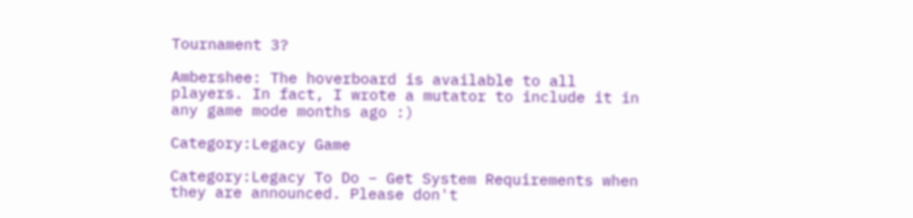Tournament 3?

Ambershee: The hoverboard is available to all players. In fact, I wrote a mutator to include it in any game mode months ago :)

Category:Legacy Game

Category:Legacy To Do – Get System Requirements when they are announced. Please don't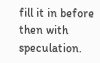fill it in before then with speculation.